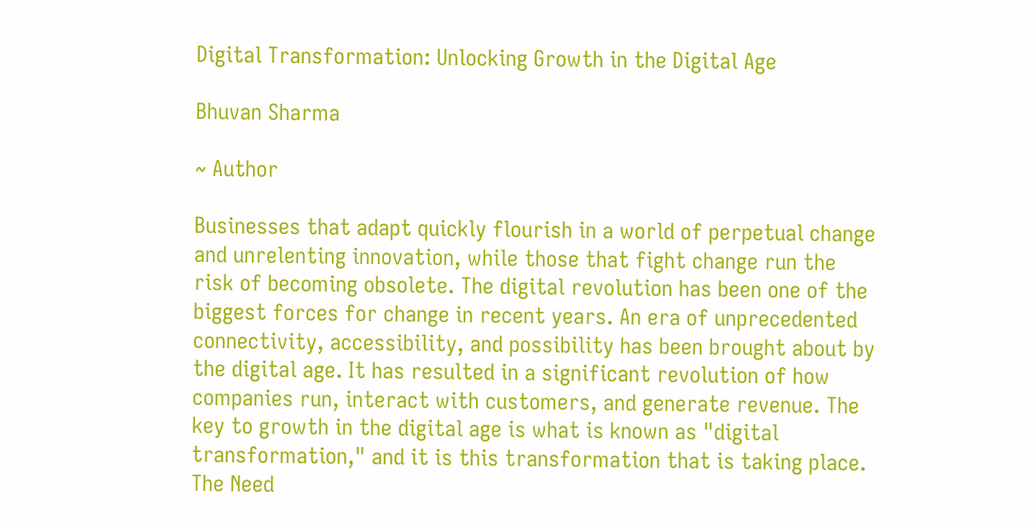Digital Transformation: Unlocking Growth in the Digital Age

Bhuvan Sharma

~ Author

Businesses that adapt quickly flourish in a world of perpetual change and unrelenting innovation, while those that fight change run the risk of becoming obsolete. The digital revolution has been one of the biggest forces for change in recent years. An era of unprecedented connectivity, accessibility, and possibility has been brought about by the digital age. It has resulted in a significant revolution of how companies run, interact with customers, and generate revenue. The key to growth in the digital age is what is known as "digital transformation," and it is this transformation that is taking place. The Need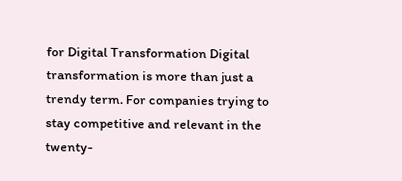for Digital Transformation Digital transformation is more than just a trendy term. For companies trying to stay competitive and relevant in the twenty-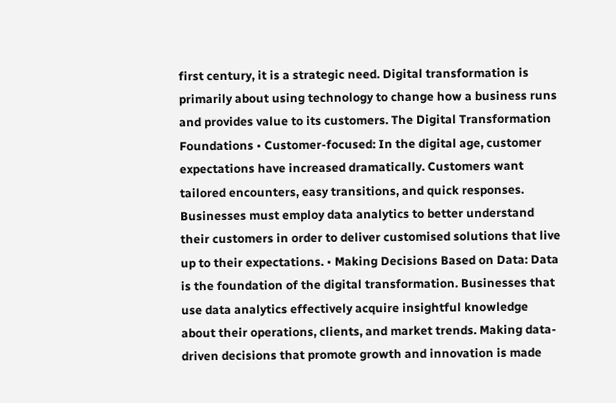first century, it is a strategic need. Digital transformation is primarily about using technology to change how a business runs and provides value to its customers. The Digital Transformation Foundations • Customer-focused: In the digital age, customer expectations have increased dramatically. Customers want tailored encounters, easy transitions, and quick responses. Businesses must employ data analytics to better understand their customers in order to deliver customised solutions that live up to their expectations. • Making Decisions Based on Data: Data is the foundation of the digital transformation. Businesses that use data analytics effectively acquire insightful knowledge about their operations, clients, and market trends. Making data-driven decisions that promote growth and innovation is made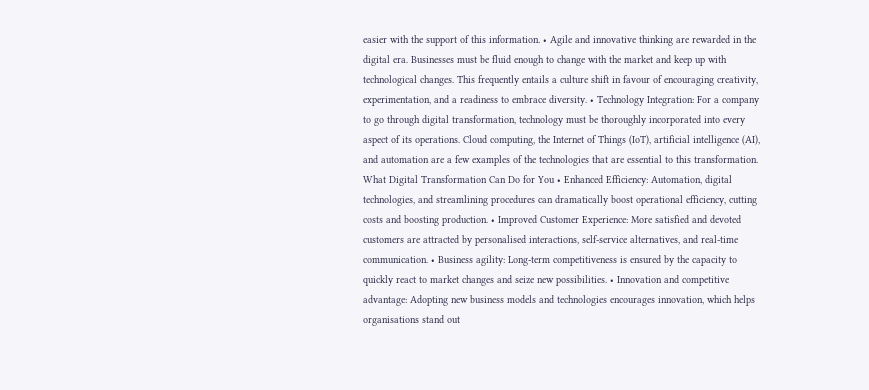easier with the support of this information. • Agile and innovative thinking are rewarded in the digital era. Businesses must be fluid enough to change with the market and keep up with technological changes. This frequently entails a culture shift in favour of encouraging creativity, experimentation, and a readiness to embrace diversity. • Technology Integration: For a company to go through digital transformation, technology must be thoroughly incorporated into every aspect of its operations. Cloud computing, the Internet of Things (IoT), artificial intelligence (AI), and automation are a few examples of the technologies that are essential to this transformation. What Digital Transformation Can Do for You • Enhanced Efficiency: Automation, digital technologies, and streamlining procedures can dramatically boost operational efficiency, cutting costs and boosting production. • Improved Customer Experience: More satisfied and devoted customers are attracted by personalised interactions, self-service alternatives, and real-time communication. • Business agility: Long-term competitiveness is ensured by the capacity to quickly react to market changes and seize new possibilities. • Innovation and competitive advantage: Adopting new business models and technologies encourages innovation, which helps organisations stand out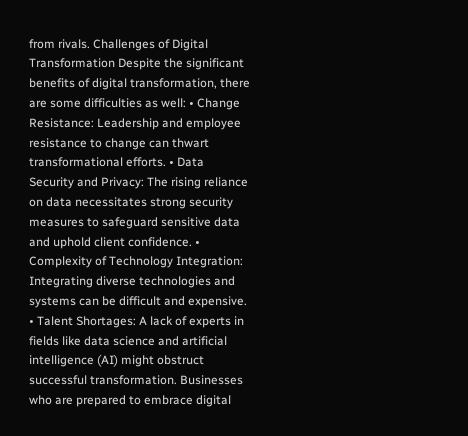from rivals. Challenges of Digital Transformation Despite the significant benefits of digital transformation, there are some difficulties as well: • Change Resistance: Leadership and employee resistance to change can thwart transformational efforts. • Data Security and Privacy: The rising reliance on data necessitates strong security measures to safeguard sensitive data and uphold client confidence. • Complexity of Technology Integration: Integrating diverse technologies and systems can be difficult and expensive. • Talent Shortages: A lack of experts in fields like data science and artificial intelligence (AI) might obstruct successful transformation. Businesses who are prepared to embrace digital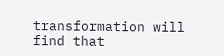transformation will find that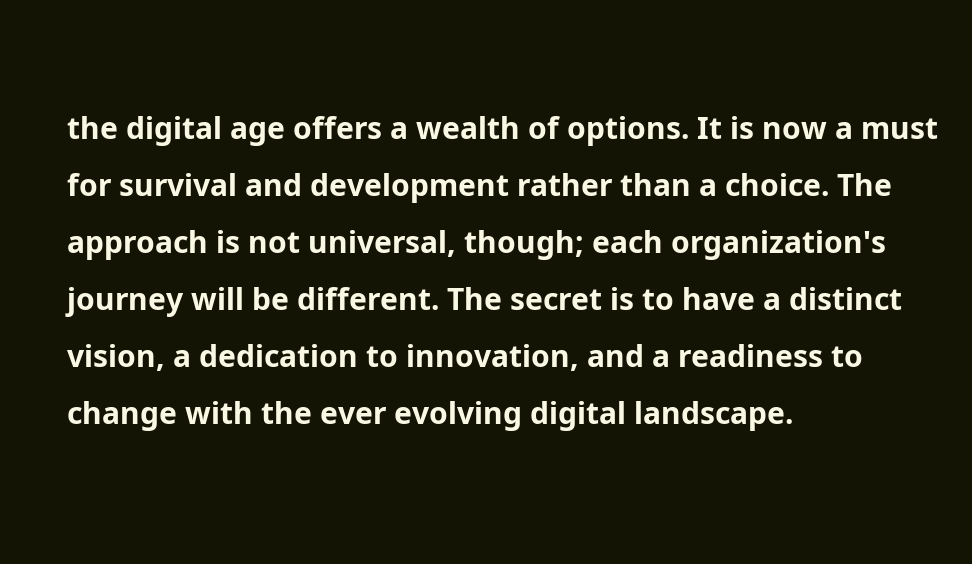the digital age offers a wealth of options. It is now a must for survival and development rather than a choice. The approach is not universal, though; each organization's journey will be different. The secret is to have a distinct vision, a dedication to innovation, and a readiness to change with the ever evolving digital landscape.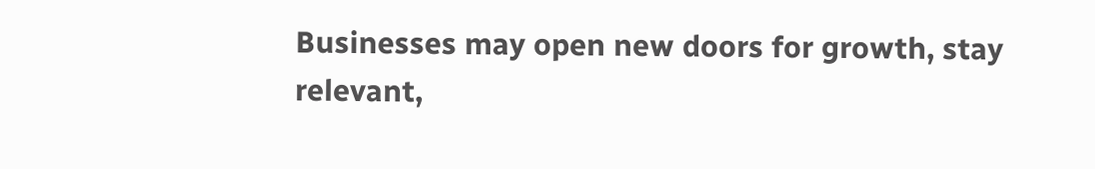Businesses may open new doors for growth, stay relevant,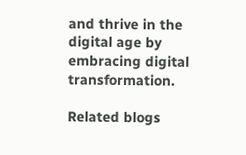and thrive in the digital age by embracing digital transformation.

Related blogs